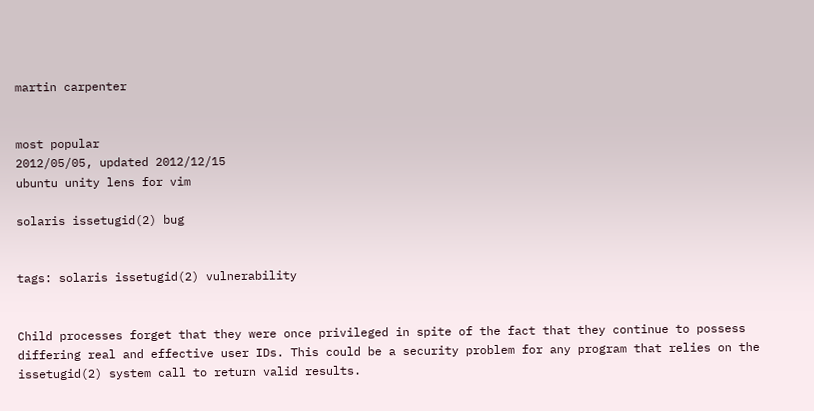martin carpenter


most popular
2012/05/05, updated 2012/12/15
ubuntu unity lens for vim

solaris issetugid(2) bug


tags: solaris issetugid(2) vulnerability


Child processes forget that they were once privileged in spite of the fact that they continue to possess differing real and effective user IDs. This could be a security problem for any program that relies on the issetugid(2) system call to return valid results.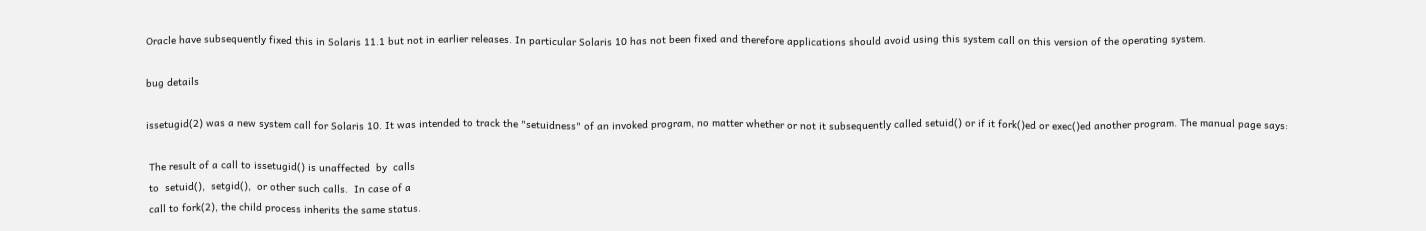Oracle have subsequently fixed this in Solaris 11.1 but not in earlier releases. In particular Solaris 10 has not been fixed and therefore applications should avoid using this system call on this version of the operating system.

bug details

issetugid(2) was a new system call for Solaris 10. It was intended to track the "setuidness" of an invoked program, no matter whether or not it subsequently called setuid() or if it fork()ed or exec()ed another program. The manual page says:

 The result of a call to issetugid() is unaffected  by  calls
 to  setuid(),  setgid(),  or other such calls.  In case of a
 call to fork(2), the child process inherits the same status.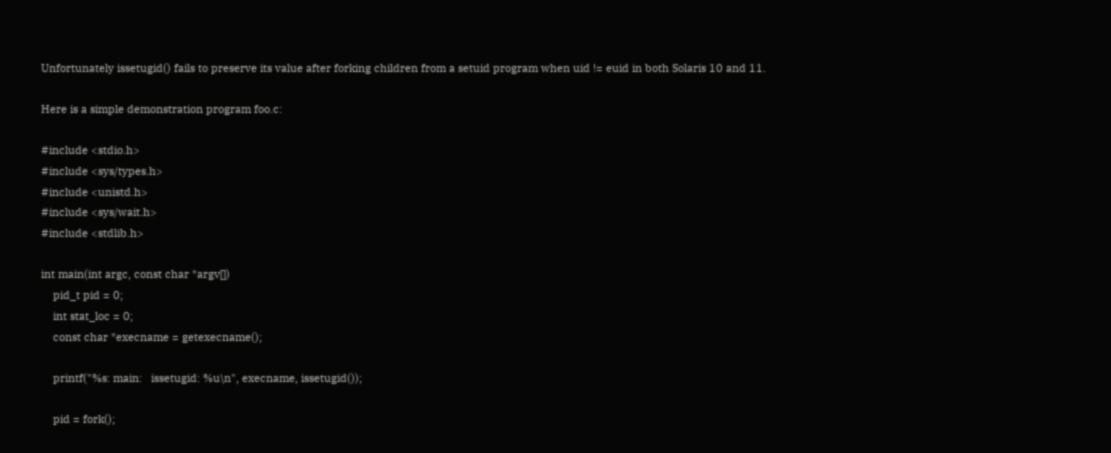Unfortunately issetugid() fails to preserve its value after forking children from a setuid program when uid != euid in both Solaris 10 and 11.

Here is a simple demonstration program foo.c:

#include <stdio.h>
#include <sys/types.h>
#include <unistd.h>
#include <sys/wait.h>
#include <stdlib.h>

int main(int argc, const char *argv[])
    pid_t pid = 0;
    int stat_loc = 0;
    const char *execname = getexecname();

    printf("%s: main:   issetugid: %u\n", execname, issetugid());

    pid = fork();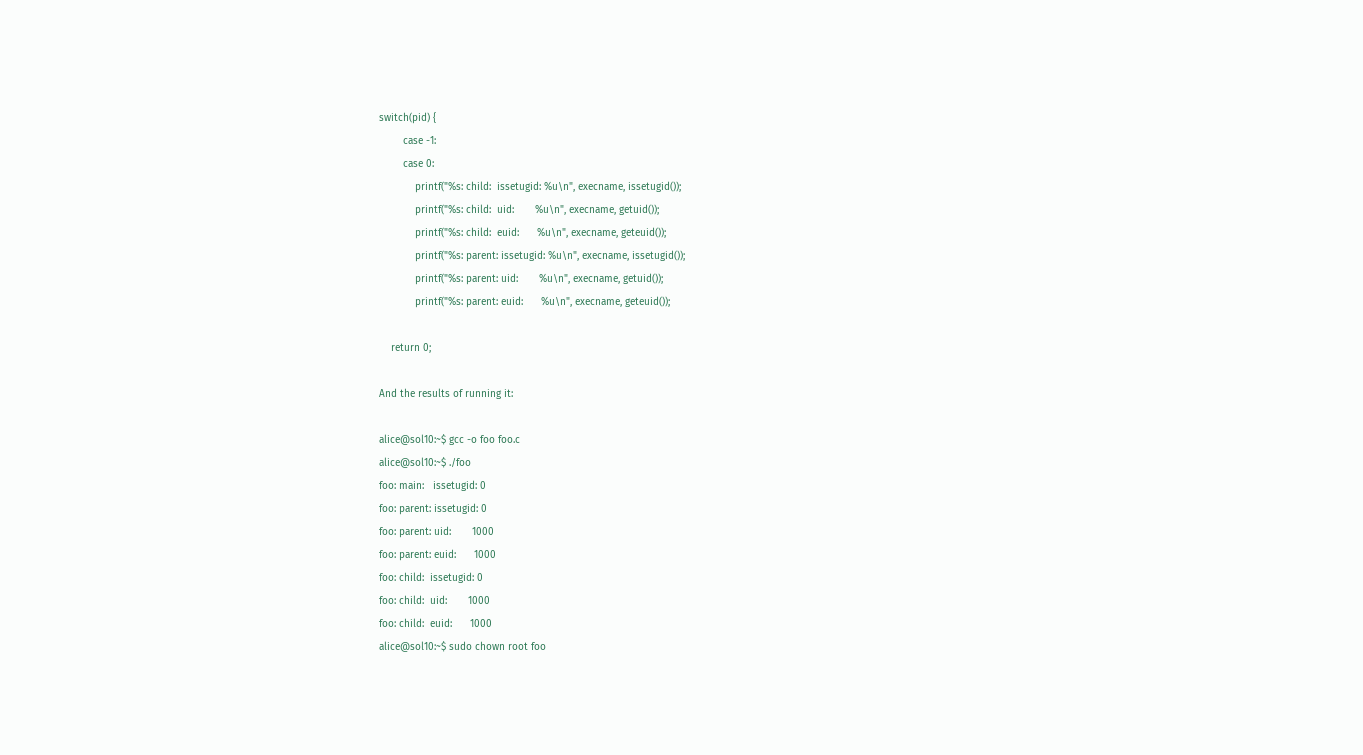switch(pid) {
        case -1:
        case 0:
            printf("%s: child:  issetugid: %u\n", execname, issetugid());
            printf("%s: child:  uid:       %u\n", execname, getuid());
            printf("%s: child:  euid:      %u\n", execname, geteuid());
            printf("%s: parent: issetugid: %u\n", execname, issetugid());
            printf("%s: parent: uid:       %u\n", execname, getuid());
            printf("%s: parent: euid:      %u\n", execname, geteuid());

    return 0;

And the results of running it:

alice@sol10:~$ gcc -o foo foo.c
alice@sol10:~$ ./foo
foo: main:   issetugid: 0
foo: parent: issetugid: 0
foo: parent: uid:       1000
foo: parent: euid:      1000
foo: child:  issetugid: 0
foo: child:  uid:       1000
foo: child:  euid:      1000
alice@sol10:~$ sudo chown root foo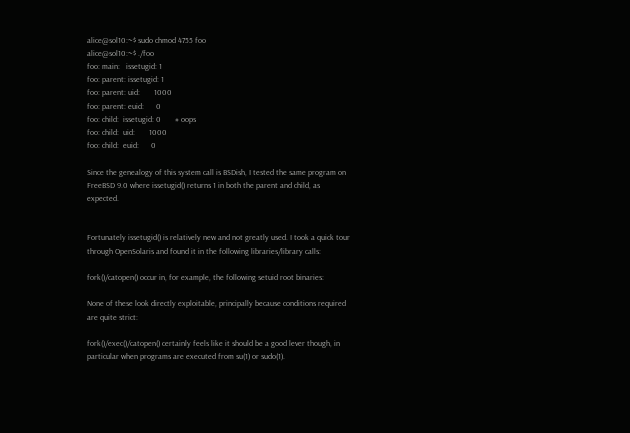alice@sol10:~$ sudo chmod 4755 foo
alice@sol10:~$ ./foo
foo: main:   issetugid: 1
foo: parent: issetugid: 1
foo: parent: uid:       1000
foo: parent: euid:      0
foo: child:  issetugid: 0       # oops
foo: child:  uid:       1000
foo: child:  euid:      0

Since the genealogy of this system call is BSDish, I tested the same program on FreeBSD 9.0 where issetugid() returns 1 in both the parent and child, as expected.


Fortunately issetugid() is relatively new and not greatly used. I took a quick tour through OpenSolaris and found it in the following libraries/library calls:

fork()/catopen() occur in, for example, the following setuid root binaries:

None of these look directly exploitable, principally because conditions required are quite strict:

fork()/exec()/catopen() certainly feels like it should be a good lever though, in particular when programs are executed from su(1) or sudo(1).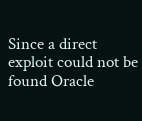Since a direct exploit could not be found Oracle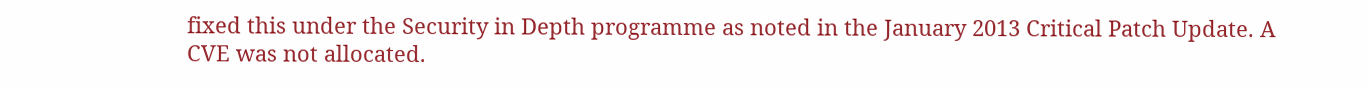fixed this under the Security in Depth programme as noted in the January 2013 Critical Patch Update. A CVE was not allocated.